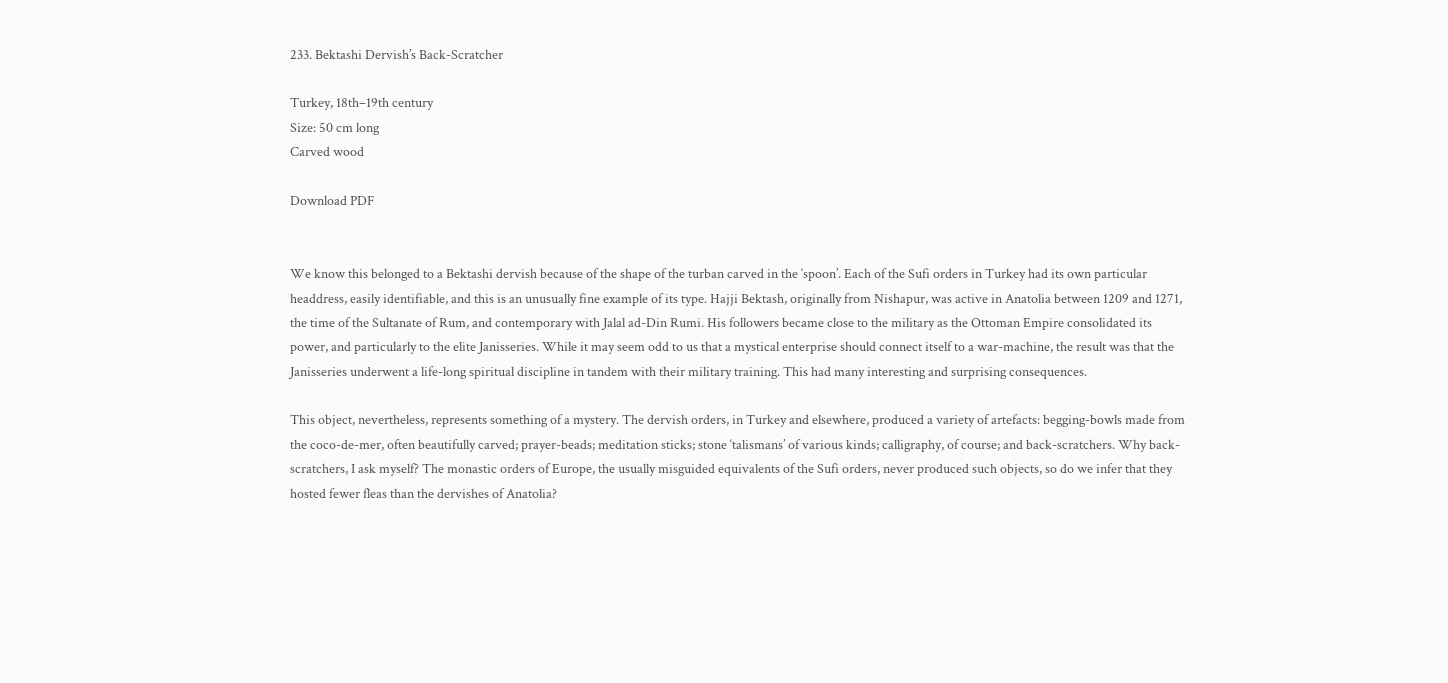233. Bektashi Dervish’s Back-Scratcher

Turkey, 18th–19th century
Size: 50 cm long
Carved wood

Download PDF


We know this belonged to a Bektashi dervish because of the shape of the turban carved in the ‘spoon’. Each of the Sufi orders in Turkey had its own particular headdress, easily identifiable, and this is an unusually fine example of its type. Hajji Bektash, originally from Nishapur, was active in Anatolia between 1209 and 1271, the time of the Sultanate of Rum, and contemporary with Jalal ad-Din Rumi. His followers became close to the military as the Ottoman Empire consolidated its power, and particularly to the elite Janisseries. While it may seem odd to us that a mystical enterprise should connect itself to a war-machine, the result was that the Janisseries underwent a life-long spiritual discipline in tandem with their military training. This had many interesting and surprising consequences.

This object, nevertheless, represents something of a mystery. The dervish orders, in Turkey and elsewhere, produced a variety of artefacts: begging-bowls made from the coco-de-mer, often beautifully carved; prayer-beads; meditation sticks; stone ‘talismans’ of various kinds; calligraphy, of course; and back-scratchers. Why back-scratchers, I ask myself? The monastic orders of Europe, the usually misguided equivalents of the Sufi orders, never produced such objects, so do we infer that they hosted fewer fleas than the dervishes of Anatolia?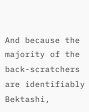And because the majority of the back-scratchers are identifiably Bektashi,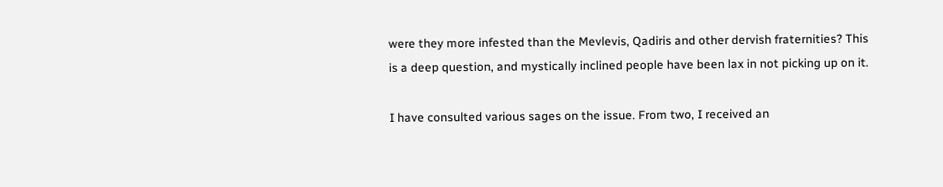were they more infested than the Mevlevis, Qadiris and other dervish fraternities? This is a deep question, and mystically inclined people have been lax in not picking up on it.

I have consulted various sages on the issue. From two, I received an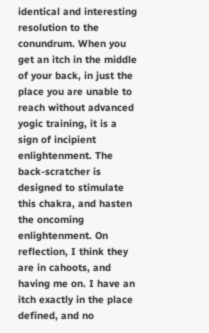identical and interesting resolution to the conundrum. When you get an itch in the middle of your back, in just the place you are unable to reach without advanced yogic training, it is a sign of incipient enlightenment. The back-scratcher is designed to stimulate this chakra, and hasten the oncoming enlightenment. On reflection, I think they are in cahoots, and having me on. I have an itch exactly in the place defined, and no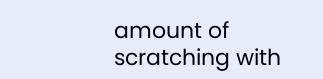amount of scratching with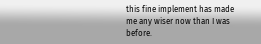this fine implement has made me any wiser now than I was before.